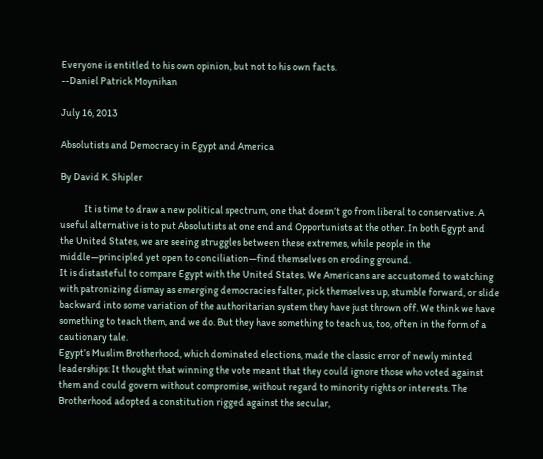Everyone is entitled to his own opinion, but not to his own facts.
--Daniel Patrick Moynihan

July 16, 2013

Absolutists and Democracy in Egypt and America

By David K. Shipler

            It is time to draw a new political spectrum, one that doesn’t go from liberal to conservative. A useful alternative is to put Absolutists at one end and Opportunists at the other. In both Egypt and the United States, we are seeing struggles between these extremes, while people in the middle—principled yet open to conciliation—find themselves on eroding ground.
It is distasteful to compare Egypt with the United States. We Americans are accustomed to watching with patronizing dismay as emerging democracies falter, pick themselves up, stumble forward, or slide backward into some variation of the authoritarian system they have just thrown off. We think we have something to teach them, and we do. But they have something to teach us, too, often in the form of a cautionary tale.
Egypt’s Muslim Brotherhood, which dominated elections, made the classic error of newly minted leaderships: It thought that winning the vote meant that they could ignore those who voted against them and could govern without compromise, without regard to minority rights or interests. The Brotherhood adopted a constitution rigged against the secular,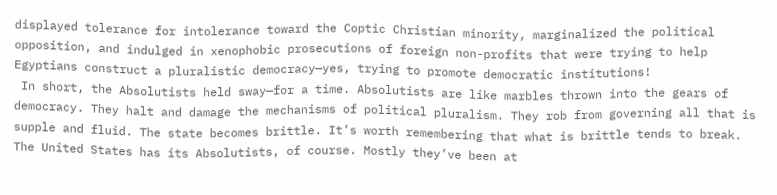displayed tolerance for intolerance toward the Coptic Christian minority, marginalized the political opposition, and indulged in xenophobic prosecutions of foreign non-profits that were trying to help Egyptians construct a pluralistic democracy—yes, trying to promote democratic institutions!
 In short, the Absolutists held sway—for a time. Absolutists are like marbles thrown into the gears of democracy. They halt and damage the mechanisms of political pluralism. They rob from governing all that is supple and fluid. The state becomes brittle. It’s worth remembering that what is brittle tends to break.
The United States has its Absolutists, of course. Mostly they’ve been at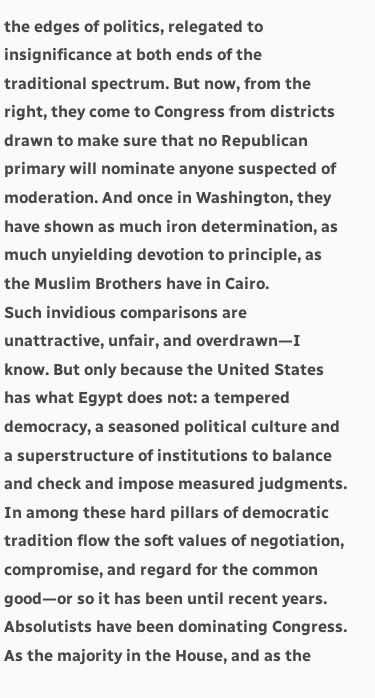the edges of politics, relegated to insignificance at both ends of the traditional spectrum. But now, from the right, they come to Congress from districts drawn to make sure that no Republican primary will nominate anyone suspected of moderation. And once in Washington, they have shown as much iron determination, as much unyielding devotion to principle, as the Muslim Brothers have in Cairo.
Such invidious comparisons are unattractive, unfair, and overdrawn—I know. But only because the United States has what Egypt does not: a tempered democracy, a seasoned political culture and a superstructure of institutions to balance and check and impose measured judgments. In among these hard pillars of democratic tradition flow the soft values of negotiation, compromise, and regard for the common good—or so it has been until recent years.
Absolutists have been dominating Congress. As the majority in the House, and as the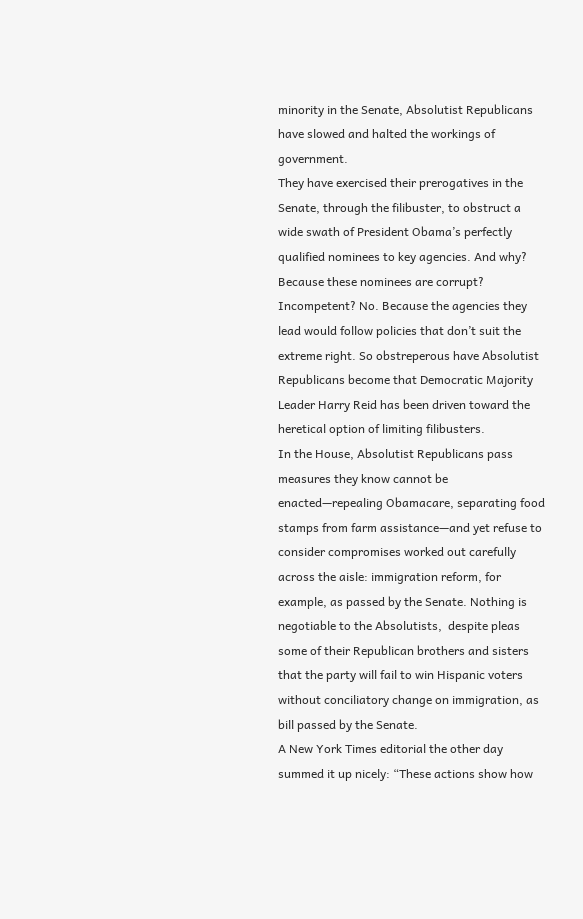minority in the Senate, Absolutist Republicans have slowed and halted the workings of government.
They have exercised their prerogatives in the Senate, through the filibuster, to obstruct a wide swath of President Obama’s perfectly qualified nominees to key agencies. And why? Because these nominees are corrupt? Incompetent? No. Because the agencies they lead would follow policies that don’t suit the extreme right. So obstreperous have Absolutist Republicans become that Democratic Majority Leader Harry Reid has been driven toward the heretical option of limiting filibusters.
In the House, Absolutist Republicans pass measures they know cannot be enacted—repealing Obamacare, separating food stamps from farm assistance—and yet refuse to consider compromises worked out carefully across the aisle: immigration reform, for example, as passed by the Senate. Nothing is negotiable to the Absolutists,  despite pleas some of their Republican brothers and sisters that the party will fail to win Hispanic voters without conciliatory change on immigration, as bill passed by the Senate.
A New York Times editorial the other day summed it up nicely: “These actions show how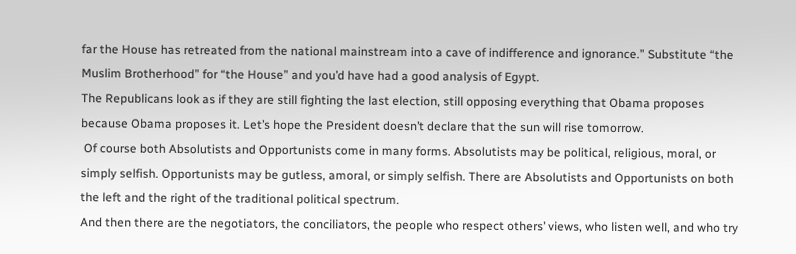far the House has retreated from the national mainstream into a cave of indifference and ignorance.” Substitute “the Muslim Brotherhood” for “the House” and you’d have had a good analysis of Egypt.
The Republicans look as if they are still fighting the last election, still opposing everything that Obama proposes because Obama proposes it. Let’s hope the President doesn’t declare that the sun will rise tomorrow.
 Of course both Absolutists and Opportunists come in many forms. Absolutists may be political, religious, moral, or simply selfish. Opportunists may be gutless, amoral, or simply selfish. There are Absolutists and Opportunists on both the left and the right of the traditional political spectrum.
And then there are the negotiators, the conciliators, the people who respect others’ views, who listen well, and who try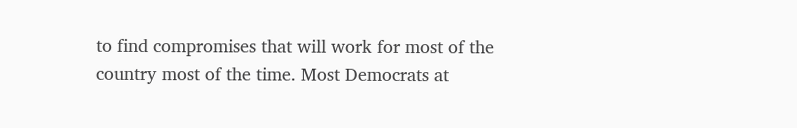to find compromises that will work for most of the country most of the time. Most Democrats at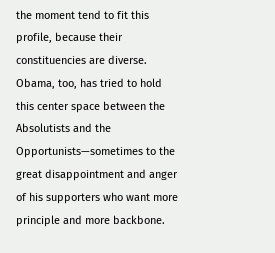the moment tend to fit this profile, because their constituencies are diverse. Obama, too, has tried to hold this center space between the Absolutists and the Opportunists—sometimes to the great disappointment and anger of his supporters who want more principle and more backbone.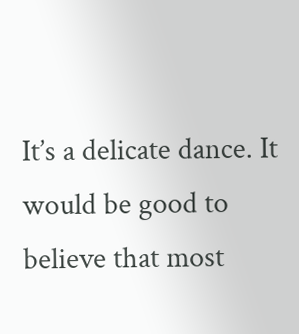It’s a delicate dance. It would be good to believe that most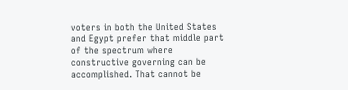voters in both the United States and Egypt prefer that middle part of the spectrum where constructive governing can be accomplished. That cannot be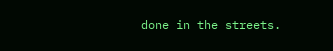done in the streets.